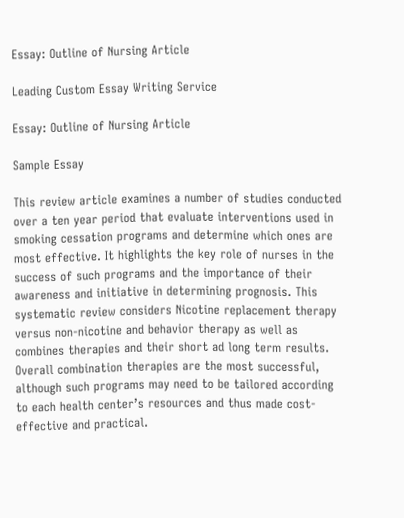Essay: Outline of Nursing Article

Leading Custom Essay Writing Service

Essay: Outline of Nursing Article

Sample Essay

This review article examines a number of studies conducted over a ten year period that evaluate interventions used in smoking cessation programs and determine which ones are most effective. It highlights the key role of nurses in the success of such programs and the importance of their awareness and initiative in determining prognosis. This systematic review considers Nicotine replacement therapy versus non-nicotine and behavior therapy as well as combines therapies and their short ad long term results. Overall combination therapies are the most successful, although such programs may need to be tailored according to each health center’s resources and thus made cost-effective and practical.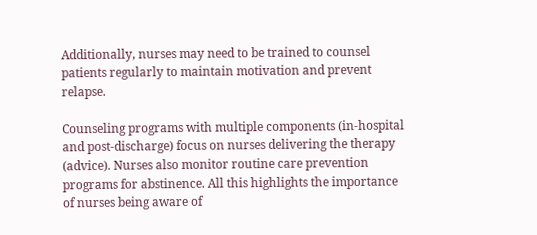Additionally, nurses may need to be trained to counsel patients regularly to maintain motivation and prevent relapse.

Counseling programs with multiple components (in-hospital and post-discharge) focus on nurses delivering the therapy (advice). Nurses also monitor routine care prevention programs for abstinence. All this highlights the importance of nurses being aware of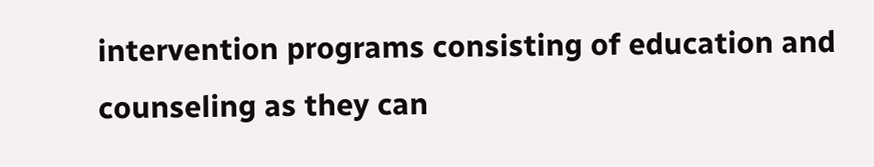intervention programs consisting of education and counseling as they can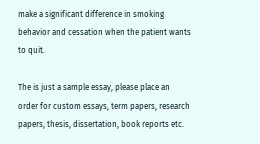make a significant difference in smoking behavior and cessation when the patient wants to quit.

The is just a sample essay, please place an order for custom essays, term papers, research papers, thesis, dissertation, book reports etc.